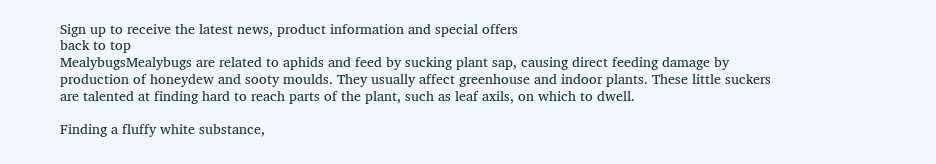Sign up to receive the latest news, product information and special offers
back to top
MealybugsMealybugs are related to aphids and feed by sucking plant sap, causing direct feeding damage by production of honeydew and sooty moulds. They usually affect greenhouse and indoor plants. These little suckers are talented at finding hard to reach parts of the plant, such as leaf axils, on which to dwell.

Finding a fluffy white substance,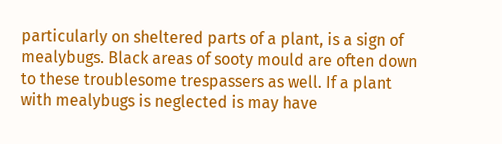particularly on sheltered parts of a plant, is a sign of mealybugs. Black areas of sooty mould are often down to these troublesome trespassers as well. If a plant with mealybugs is neglected is may have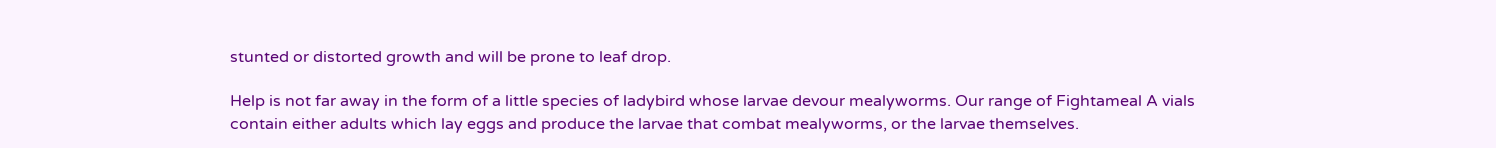stunted or distorted growth and will be prone to leaf drop.

Help is not far away in the form of a little species of ladybird whose larvae devour mealyworms. Our range of Fightameal A vials contain either adults which lay eggs and produce the larvae that combat mealyworms, or the larvae themselves.